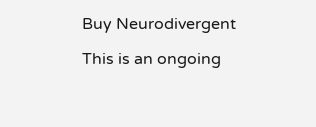Buy Neurodivergent

This is an ongoing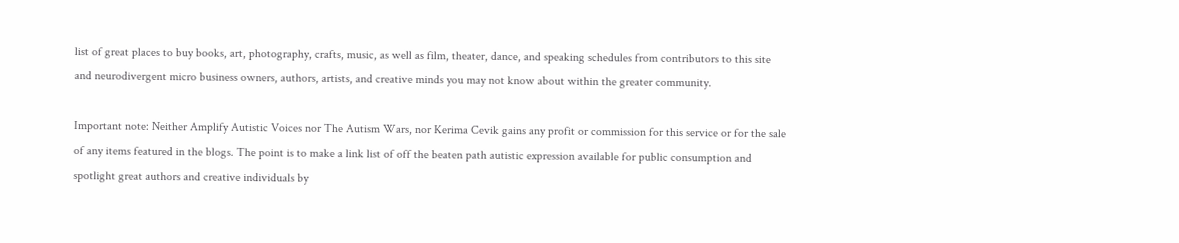list of great places to buy books, art, photography, crafts, music, as well as film, theater, dance, and speaking schedules from contributors to this site and neurodivergent micro business owners, authors, artists, and creative minds you may not know about within the greater community.

Important note: Neither Amplify Autistic Voices nor The Autism Wars, nor Kerima Cevik gains any profit or commission for this service or for the sale of any items featured in the blogs. The point is to make a link list of off the beaten path autistic expression available for public consumption and spotlight great authors and creative individuals by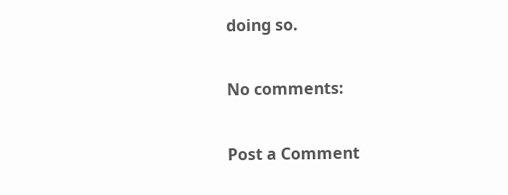doing so.

No comments:

Post a Comment